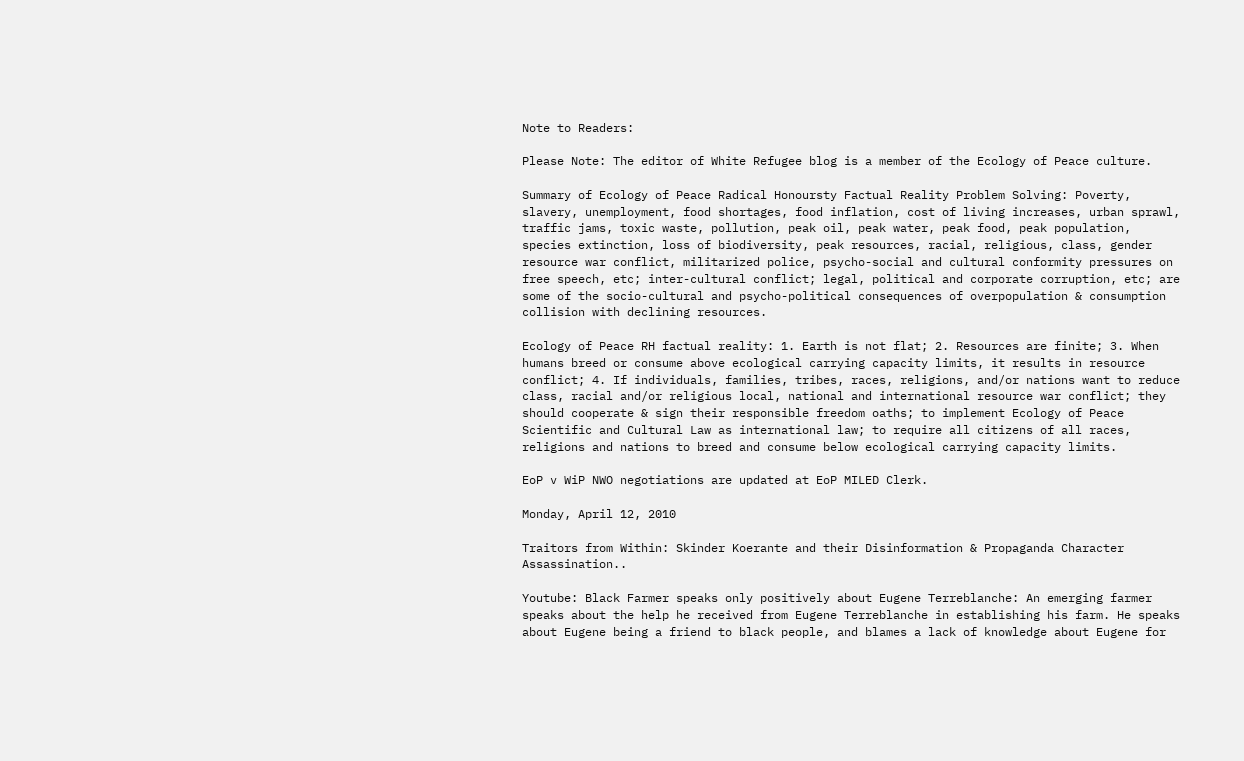Note to Readers:

Please Note: The editor of White Refugee blog is a member of the Ecology of Peace culture.

Summary of Ecology of Peace Radical Honoursty Factual Reality Problem Solving: Poverty, slavery, unemployment, food shortages, food inflation, cost of living increases, urban sprawl, traffic jams, toxic waste, pollution, peak oil, peak water, peak food, peak population, species extinction, loss of biodiversity, peak resources, racial, religious, class, gender resource war conflict, militarized police, psycho-social and cultural conformity pressures on free speech, etc; inter-cultural conflict; legal, political and corporate corruption, etc; are some of the socio-cultural and psycho-political consequences of overpopulation & consumption collision with declining resources.

Ecology of Peace RH factual reality: 1. Earth is not flat; 2. Resources are finite; 3. When humans breed or consume above ecological carrying capacity limits, it results in resource conflict; 4. If individuals, families, tribes, races, religions, and/or nations want to reduce class, racial and/or religious local, national and international resource war conflict; they should cooperate & sign their responsible freedom oaths; to implement Ecology of Peace Scientific and Cultural Law as international law; to require all citizens of all races, religions and nations to breed and consume below ecological carrying capacity limits.

EoP v WiP NWO negotiations are updated at EoP MILED Clerk.

Monday, April 12, 2010

Traitors from Within: Skinder Koerante and their Disinformation & Propaganda Character Assassination..

Youtube: Black Farmer speaks only positively about Eugene Terreblanche: An emerging farmer speaks about the help he received from Eugene Terreblanche in establishing his farm. He speaks about Eugene being a friend to black people, and blames a lack of knowledge about Eugene for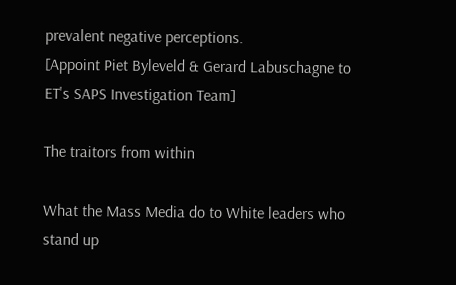prevalent negative perceptions.
[Appoint Piet Byleveld & Gerard Labuschagne to ET's SAPS Investigation Team]

The traitors from within

What the Mass Media do to White leaders who stand up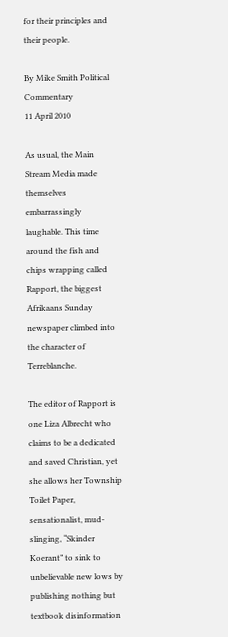for their principles and their people.

By Mike Smith Political Commentary
11 April 2010

As usual, the Main Stream Media made themselves embarrassingly laughable. This time around the fish and chips wrapping called Rapport, the biggest Afrikaans Sunday newspaper climbed into the character of Terreblanche.

The editor of Rapport is one Liza Albrecht who claims to be a dedicated and saved Christian, yet she allows her Township Toilet Paper, sensationalist, mud-slinging, “Skinder Koerant” to sink to unbelievable new lows by publishing nothing but textbook disinformation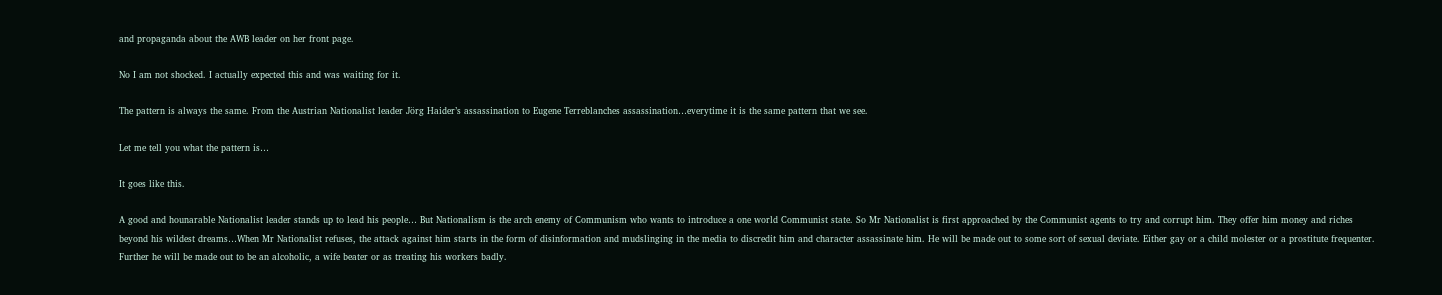and propaganda about the AWB leader on her front page.

No I am not shocked. I actually expected this and was waiting for it.

The pattern is always the same. From the Austrian Nationalist leader Jörg Haider’s assassination to Eugene Terreblanches assassination…everytime it is the same pattern that we see.

Let me tell you what the pattern is…

It goes like this.

A good and hounarable Nationalist leader stands up to lead his people… But Nationalism is the arch enemy of Communism who wants to introduce a one world Communist state. So Mr Nationalist is first approached by the Communist agents to try and corrupt him. They offer him money and riches beyond his wildest dreams…When Mr Nationalist refuses, the attack against him starts in the form of disinformation and mudslinging in the media to discredit him and character assassinate him. He will be made out to some sort of sexual deviate. Either gay or a child molester or a prostitute frequenter. Further he will be made out to be an alcoholic, a wife beater or as treating his workers badly.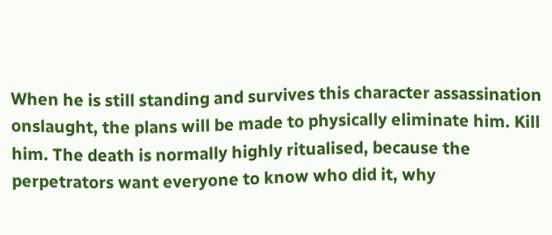When he is still standing and survives this character assassination onslaught, the plans will be made to physically eliminate him. Kill him. The death is normally highly ritualised, because the perpetrators want everyone to know who did it, why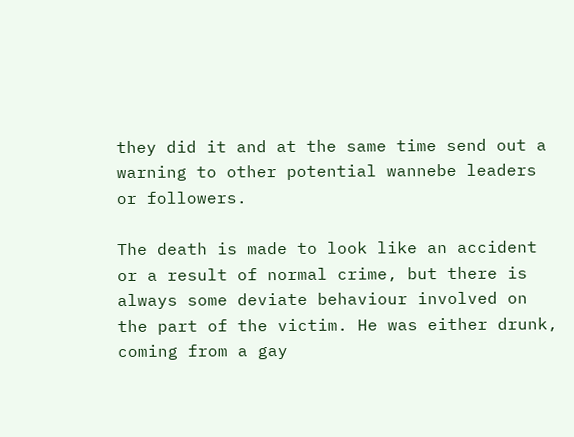they did it and at the same time send out a warning to other potential wannebe leaders or followers.

The death is made to look like an accident or a result of normal crime, but there is always some deviate behaviour involved on the part of the victim. He was either drunk, coming from a gay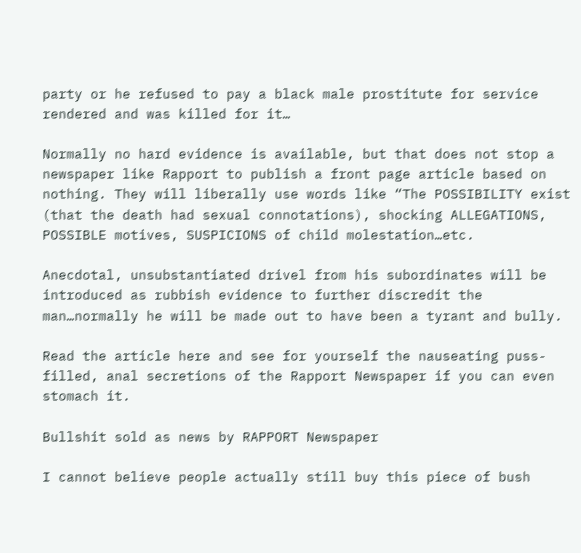party or he refused to pay a black male prostitute for service rendered and was killed for it…

Normally no hard evidence is available, but that does not stop a newspaper like Rapport to publish a front page article based on nothing. They will liberally use words like “The POSSIBILITY exist (that the death had sexual connotations), shocking ALLEGATIONS, POSSIBLE motives, SUSPICIONS of child molestation…etc.

Anecdotal, unsubstantiated drivel from his subordinates will be introduced as rubbish evidence to further discredit the man…normally he will be made out to have been a tyrant and bully.

Read the article here and see for yourself the nauseating puss-filled, anal secretions of the Rapport Newspaper if you can even stomach it.

Bullshit sold as news by RAPPORT Newspaper

I cannot believe people actually still buy this piece of bush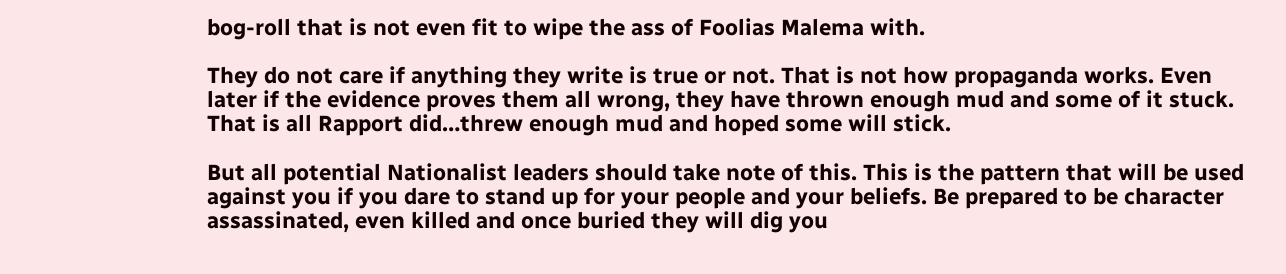bog-roll that is not even fit to wipe the ass of Foolias Malema with.

They do not care if anything they write is true or not. That is not how propaganda works. Even later if the evidence proves them all wrong, they have thrown enough mud and some of it stuck. That is all Rapport did…threw enough mud and hoped some will stick.

But all potential Nationalist leaders should take note of this. This is the pattern that will be used against you if you dare to stand up for your people and your beliefs. Be prepared to be character assassinated, even killed and once buried they will dig you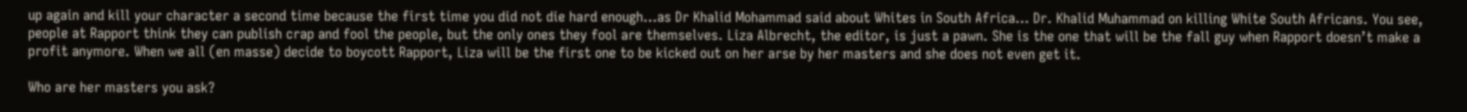up again and kill your character a second time because the first time you did not die hard enough…as Dr Khalid Mohammad said about Whites in South Africa… Dr. Khalid Muhammad on killing White South Africans. You see, people at Rapport think they can publish crap and fool the people, but the only ones they fool are themselves. Liza Albrecht, the editor, is just a pawn. She is the one that will be the fall guy when Rapport doesn’t make a profit anymore. When we all (en masse) decide to boycott Rapport, Liza will be the first one to be kicked out on her arse by her masters and she does not even get it.

Who are her masters you ask?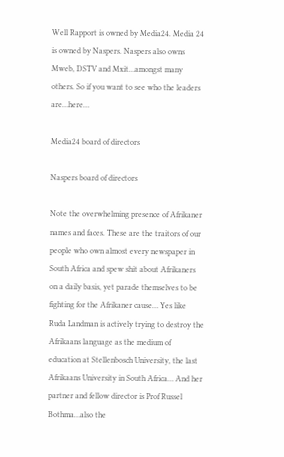Well Rapport is owned by Media24. Media 24 is owned by Naspers. Naspers also owns Mweb, DSTV and Mxit…amongst many others. So if you want to see who the leaders are…here…

Media24 board of directors

Naspers board of directors

Note the overwhelming presence of Afrikaner names and faces. These are the traitors of our people who own almost every newspaper in South Africa and spew shit about Afrikaners on a daily basis, yet parade themselves to be fighting for the Afrikaner cause… Yes like Ruda Landman is actively trying to destroy the Afrikaans language as the medium of education at Stellenbosch University, the last Afrikaans University in South Africa… And her partner and fellow director is Prof Russel Bothma…also the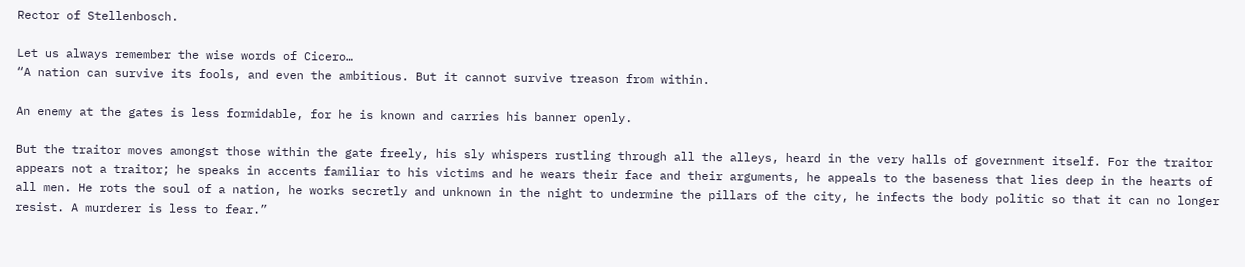Rector of Stellenbosch.

Let us always remember the wise words of Cicero…
“A nation can survive its fools, and even the ambitious. But it cannot survive treason from within.

An enemy at the gates is less formidable, for he is known and carries his banner openly.

But the traitor moves amongst those within the gate freely, his sly whispers rustling through all the alleys, heard in the very halls of government itself. For the traitor appears not a traitor; he speaks in accents familiar to his victims and he wears their face and their arguments, he appeals to the baseness that lies deep in the hearts of all men. He rots the soul of a nation, he works secretly and unknown in the night to undermine the pillars of the city, he infects the body politic so that it can no longer resist. A murderer is less to fear.”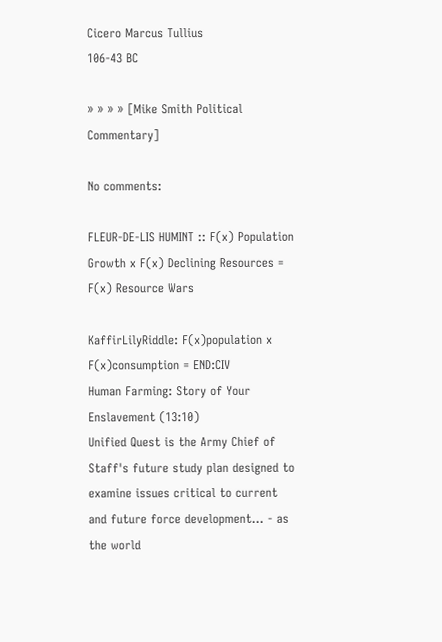Cicero Marcus Tullius
106-43 BC

» » » » [Mike Smith Political Commentary]

No comments:

FLEUR-DE-LIS HUMINT :: F(x) Population Growth x F(x) Declining Resources = F(x) Resource Wars

KaffirLilyRiddle: F(x)population x F(x)consumption = END:CIV
Human Farming: Story of Your Enslavement (13:10)
Unified Quest is the Army Chief of Staff's future study plan designed to examine issues critical to current and future force development... - as the world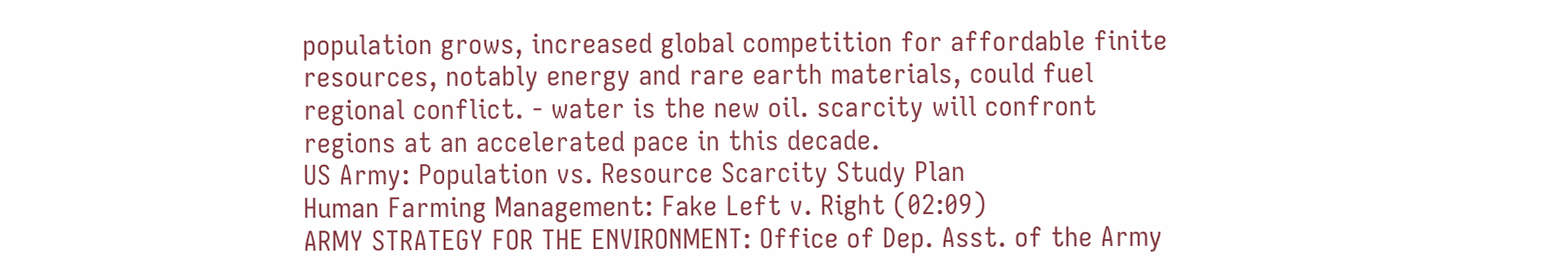population grows, increased global competition for affordable finite resources, notably energy and rare earth materials, could fuel regional conflict. - water is the new oil. scarcity will confront regions at an accelerated pace in this decade.
US Army: Population vs. Resource Scarcity Study Plan
Human Farming Management: Fake Left v. Right (02:09)
ARMY STRATEGY FOR THE ENVIRONMENT: Office of Dep. Asst. of the Army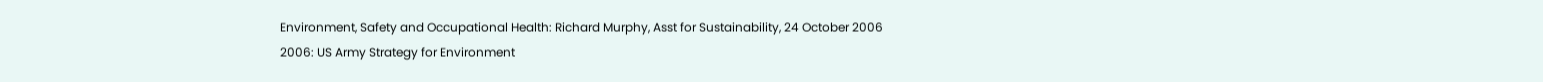Environment, Safety and Occupational Health: Richard Murphy, Asst for Sustainability, 24 October 2006
2006: US Army Strategy for Environment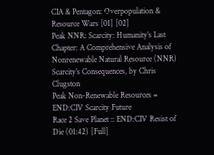CIA & Pentagon: Overpopulation & Resource Wars [01] [02]
Peak NNR: Scarcity: Humanity’s Last Chapter: A Comprehensive Analysis of Nonrenewable Natural Resource (NNR) Scarcity’s Consequences, by Chris Clugston
Peak Non-Renewable Resources = END:CIV Scarcity Future
Race 2 Save Planet :: END:CIV Resist of Die (01:42) [Full]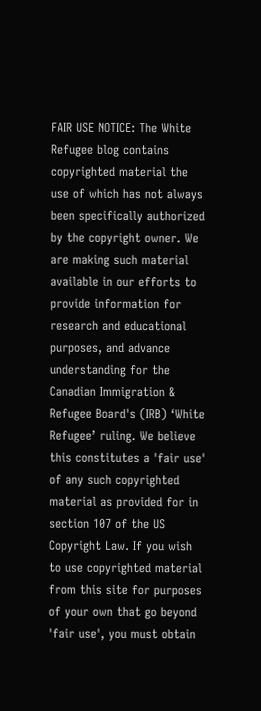FAIR USE NOTICE: The White Refugee blog contains copyrighted material the use of which has not always been specifically authorized by the copyright owner. We are making such material available in our efforts to provide information for research and educational purposes, and advance understanding for the Canadian Immigration & Refugee Board's (IRB) ‘White Refugee’ ruling. We believe this constitutes a 'fair use' of any such copyrighted material as provided for in section 107 of the US Copyright Law. If you wish to use copyrighted material from this site for purposes of your own that go beyond 'fair use', you must obtain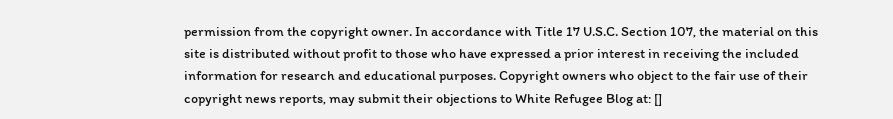permission from the copyright owner. In accordance with Title 17 U.S.C. Section 107, the material on this site is distributed without profit to those who have expressed a prior interest in receiving the included information for research and educational purposes. Copyright owners who object to the fair use of their copyright news reports, may submit their objections to White Refugee Blog at: []